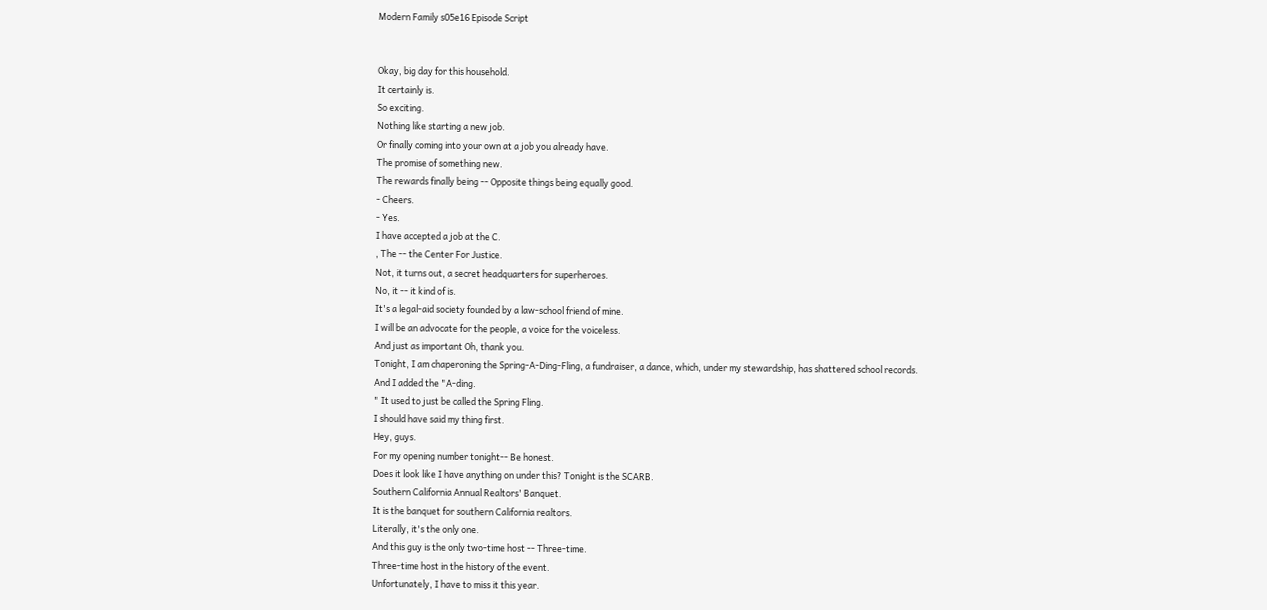Modern Family s05e16 Episode Script


Okay, big day for this household.
It certainly is.
So exciting.
Nothing like starting a new job.
Or finally coming into your own at a job you already have.
The promise of something new.
The rewards finally being -- Opposite things being equally good.
- Cheers.
- Yes.
I have accepted a job at the C.
, The -- the Center For Justice.
Not, it turns out, a secret headquarters for superheroes.
No, it -- it kind of is.
It's a legal-aid society founded by a law-school friend of mine.
I will be an advocate for the people, a voice for the voiceless.
And just as important Oh, thank you.
Tonight, I am chaperoning the Spring-A-Ding-Fling, a fundraiser, a dance, which, under my stewardship, has shattered school records.
And I added the "A-ding.
" It used to just be called the Spring Fling.
I should have said my thing first.
Hey, guys.
For my opening number tonight-- Be honest.
Does it look like I have anything on under this? Tonight is the SCARB.
Southern California Annual Realtors' Banquet.
It is the banquet for southern California realtors.
Literally, it's the only one.
And this guy is the only two-time host -- Three-time.
Three-time host in the history of the event.
Unfortunately, I have to miss it this year.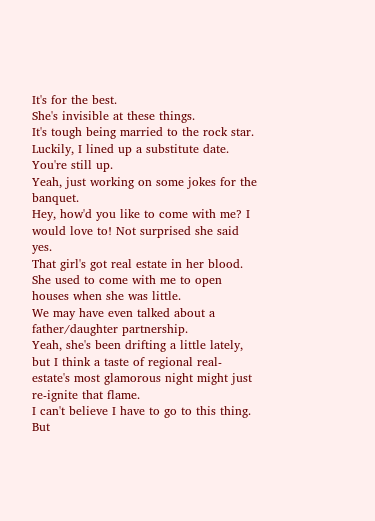It's for the best.
She's invisible at these things.
It's tough being married to the rock star.
Luckily, I lined up a substitute date.
You're still up.
Yeah, just working on some jokes for the banquet.
Hey, how'd you like to come with me? I would love to! Not surprised she said yes.
That girl's got real estate in her blood.
She used to come with me to open houses when she was little.
We may have even talked about a father/daughter partnership.
Yeah, she's been drifting a little lately, but I think a taste of regional real-estate's most glamorous night might just re-ignite that flame.
I can't believe I have to go to this thing.
But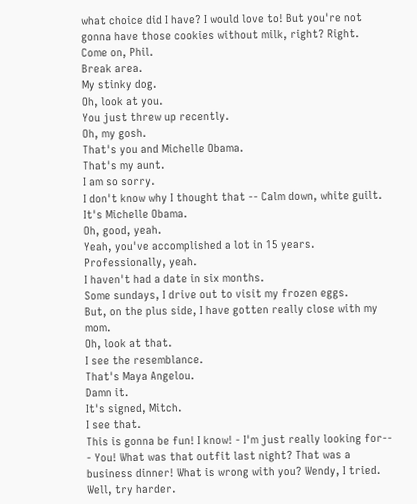what choice did I have? I would love to! But you're not gonna have those cookies without milk, right? Right.
Come on, Phil.
Break area.
My stinky dog.
Oh, look at you.
You just threw up recently.
Oh, my gosh.
That's you and Michelle Obama.
That's my aunt.
I am so sorry.
I don't know why I thought that -- Calm down, white guilt.
It's Michelle Obama.
Oh, good, yeah.
Yeah, you've accomplished a lot in 15 years.
Professionally, yeah.
I haven't had a date in six months.
Some sundays, I drive out to visit my frozen eggs.
But, on the plus side, I have gotten really close with my mom.
Oh, look at that.
I see the resemblance.
That's Maya Angelou.
Damn it.
It's signed, Mitch.
I see that.
This is gonna be fun! I know! - I'm just really looking for-- - You! What was that outfit last night? That was a business dinner! What is wrong with you? Wendy, I tried.
Well, try harder.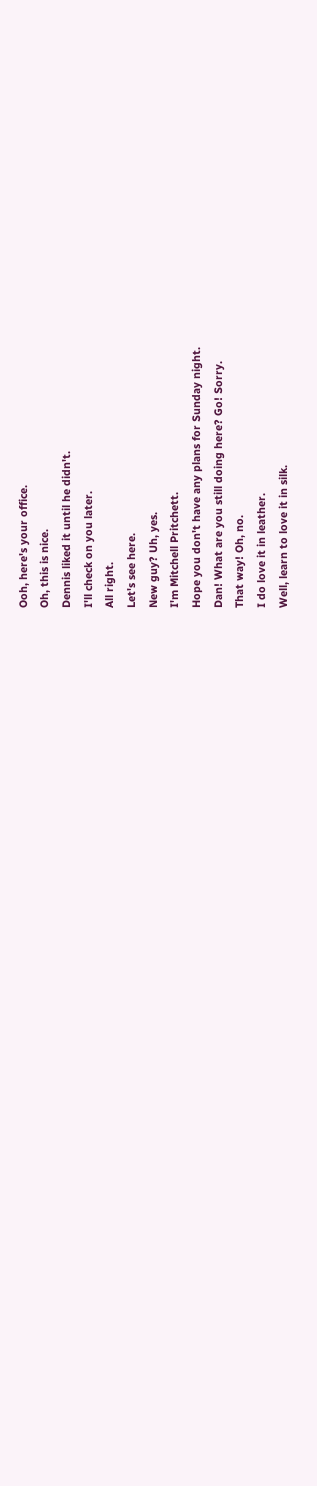Ooh, here's your office.
Oh, this is nice.
Dennis liked it until he didn't.
I'll check on you later.
All right.
Let's see here.
New guy? Uh, yes.
I'm Mitchell Pritchett.
Hope you don't have any plans for Sunday night.
Dan! What are you still doing here? Go! Sorry.
That way! Oh, no.
I do love it in leather.
Well, learn to love it in silk.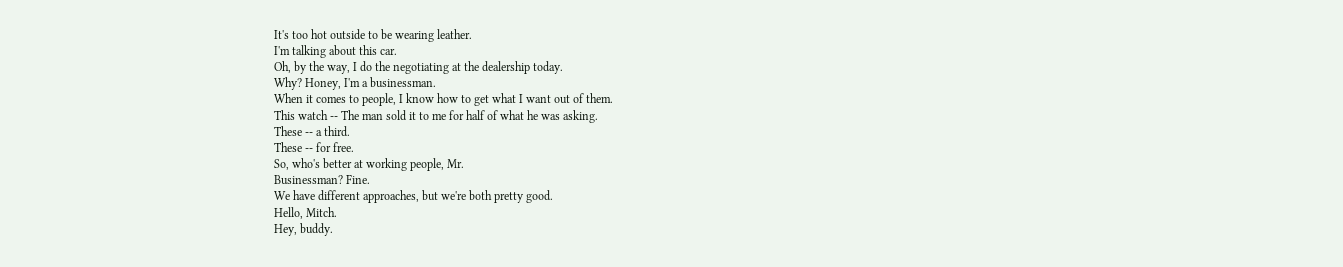It's too hot outside to be wearing leather.
I'm talking about this car.
Oh, by the way, I do the negotiating at the dealership today.
Why? Honey, I'm a businessman.
When it comes to people, I know how to get what I want out of them.
This watch -- The man sold it to me for half of what he was asking.
These -- a third.
These -- for free.
So, who's better at working people, Mr.
Businessman? Fine.
We have different approaches, but we're both pretty good.
Hello, Mitch.
Hey, buddy.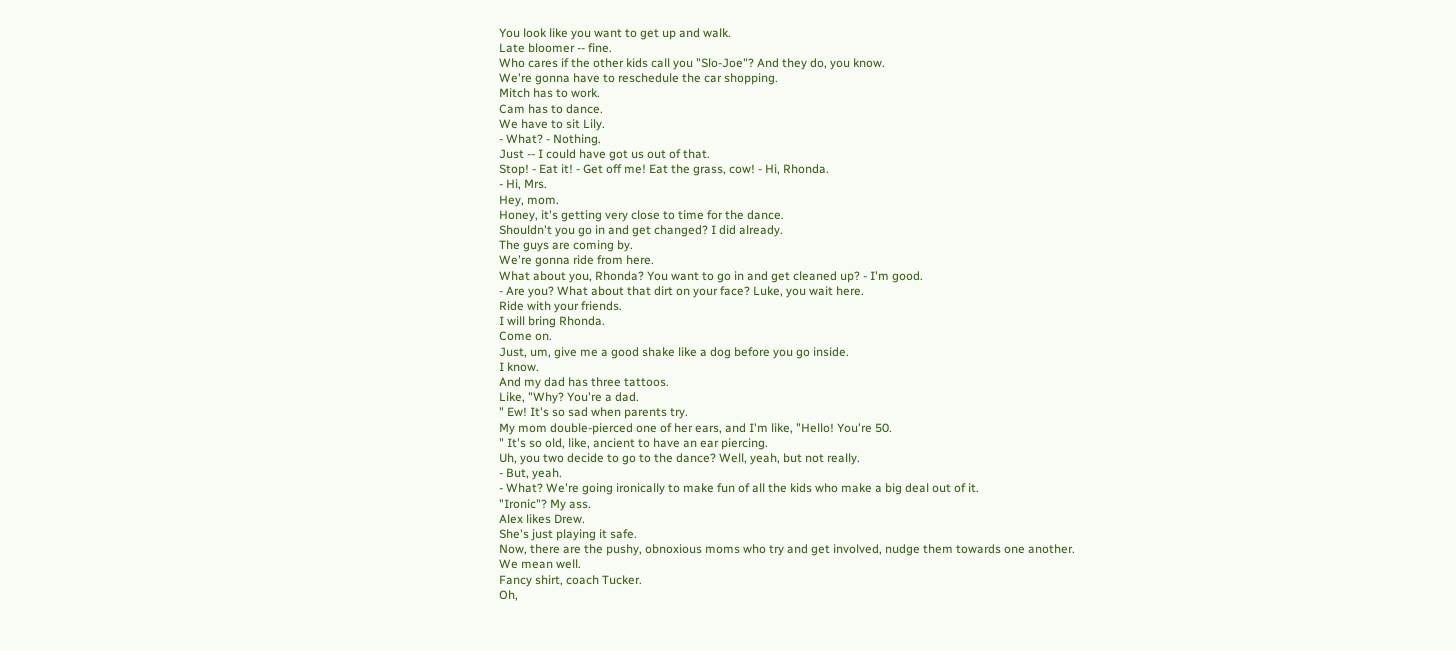You look like you want to get up and walk.
Late bloomer -- fine.
Who cares if the other kids call you "Slo-Joe"? And they do, you know.
We're gonna have to reschedule the car shopping.
Mitch has to work.
Cam has to dance.
We have to sit Lily.
- What? - Nothing.
Just -- I could have got us out of that.
Stop! - Eat it! - Get off me! Eat the grass, cow! - Hi, Rhonda.
- Hi, Mrs.
Hey, mom.
Honey, it's getting very close to time for the dance.
Shouldn't you go in and get changed? I did already.
The guys are coming by.
We're gonna ride from here.
What about you, Rhonda? You want to go in and get cleaned up? - I'm good.
- Are you? What about that dirt on your face? Luke, you wait here.
Ride with your friends.
I will bring Rhonda.
Come on.
Just, um, give me a good shake like a dog before you go inside.
I know.
And my dad has three tattoos.
Like, "Why? You're a dad.
" Ew! It's so sad when parents try.
My mom double-pierced one of her ears, and I'm like, "Hello! You're 50.
" It's so old, like, ancient to have an ear piercing.
Uh, you two decide to go to the dance? Well, yeah, but not really.
- But, yeah.
- What? We're going ironically to make fun of all the kids who make a big deal out of it.
"Ironic"? My ass.
Alex likes Drew.
She's just playing it safe.
Now, there are the pushy, obnoxious moms who try and get involved, nudge them towards one another.
We mean well.
Fancy shirt, coach Tucker.
Oh,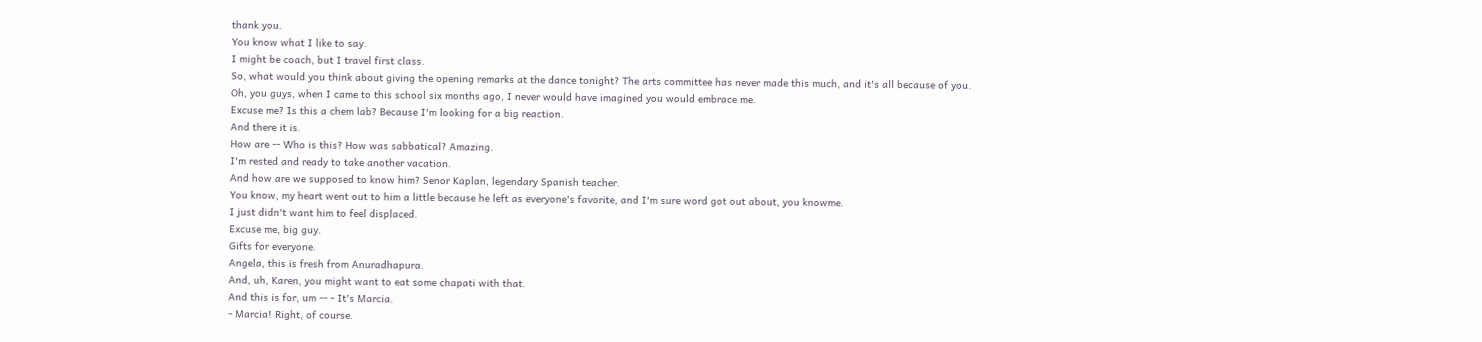thank you.
You know what I like to say.
I might be coach, but I travel first class.
So, what would you think about giving the opening remarks at the dance tonight? The arts committee has never made this much, and it's all because of you.
Oh, you guys, when I came to this school six months ago, I never would have imagined you would embrace me.
Excuse me? Is this a chem lab? Because I'm looking for a big reaction.
And there it is.
How are -- Who is this? How was sabbatical? Amazing.
I'm rested and ready to take another vacation.
And how are we supposed to know him? Senor Kaplan, legendary Spanish teacher.
You know, my heart went out to him a little because he left as everyone's favorite, and I'm sure word got out about, you knowme.
I just didn't want him to feel displaced.
Excuse me, big guy.
Gifts for everyone.
Angela, this is fresh from Anuradhapura.
And, uh, Karen, you might want to eat some chapati with that.
And this is for, um -- - It's Marcia.
- Marcia! Right, of course.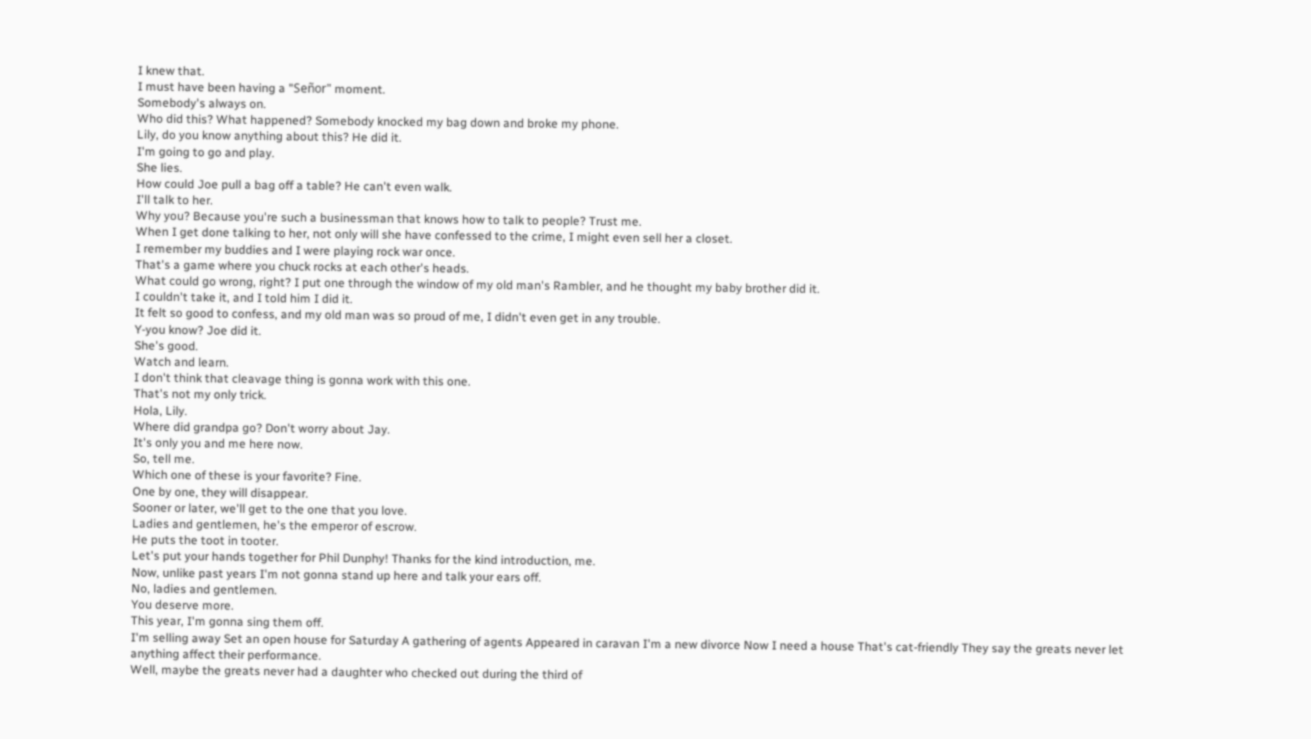I knew that.
I must have been having a "Señor" moment.
Somebody's always on.
Who did this? What happened? Somebody knocked my bag down and broke my phone.
Lily, do you know anything about this? He did it.
I'm going to go and play.
She lies.
How could Joe pull a bag off a table? He can't even walk.
I'll talk to her.
Why you? Because you're such a businessman that knows how to talk to people? Trust me.
When I get done talking to her, not only will she have confessed to the crime, I might even sell her a closet.
I remember my buddies and I were playing rock war once.
That's a game where you chuck rocks at each other's heads.
What could go wrong, right? I put one through the window of my old man's Rambler, and he thought my baby brother did it.
I couldn't take it, and I told him I did it.
It felt so good to confess, and my old man was so proud of me, I didn't even get in any trouble.
Y-you know? Joe did it.
She's good.
Watch and learn.
I don't think that cleavage thing is gonna work with this one.
That's not my only trick.
Hola, Lily.
Where did grandpa go? Don't worry about Jay.
It's only you and me here now.
So, tell me.
Which one of these is your favorite? Fine.
One by one, they will disappear.
Sooner or later, we'll get to the one that you love.
Ladies and gentlemen, he's the emperor of escrow.
He puts the toot in tooter.
Let's put your hands together for Phil Dunphy! Thanks for the kind introduction, me.
Now, unlike past years I'm not gonna stand up here and talk your ears off.
No, ladies and gentlemen.
You deserve more.
This year, I'm gonna sing them off.
I'm selling away Set an open house for Saturday A gathering of agents Appeared in caravan I'm a new divorce Now I need a house That's cat-friendly They say the greats never let anything affect their performance.
Well, maybe the greats never had a daughter who checked out during the third of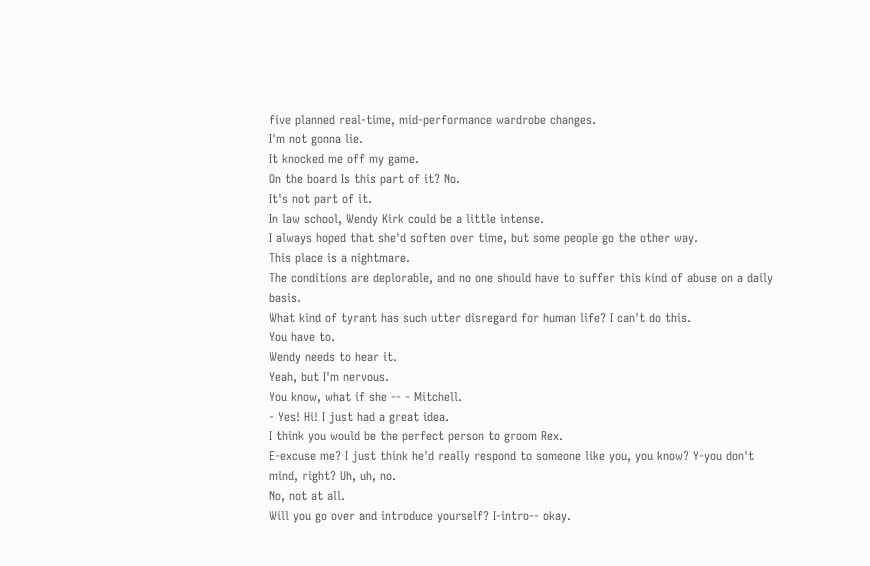five planned real-time, mid-performance wardrobe changes.
I'm not gonna lie.
It knocked me off my game.
On the board Is this part of it? No.
It's not part of it.
In law school, Wendy Kirk could be a little intense.
I always hoped that she'd soften over time, but some people go the other way.
This place is a nightmare.
The conditions are deplorable, and no one should have to suffer this kind of abuse on a daily basis.
What kind of tyrant has such utter disregard for human life? I can't do this.
You have to.
Wendy needs to hear it.
Yeah, but I'm nervous.
You know, what if she -- - Mitchell.
- Yes! Hi! I just had a great idea.
I think you would be the perfect person to groom Rex.
E-excuse me? I just think he'd really respond to someone like you, you know? Y-you don't mind, right? Uh, uh, no.
No, not at all.
Will you go over and introduce yourself? I-intro-- okay.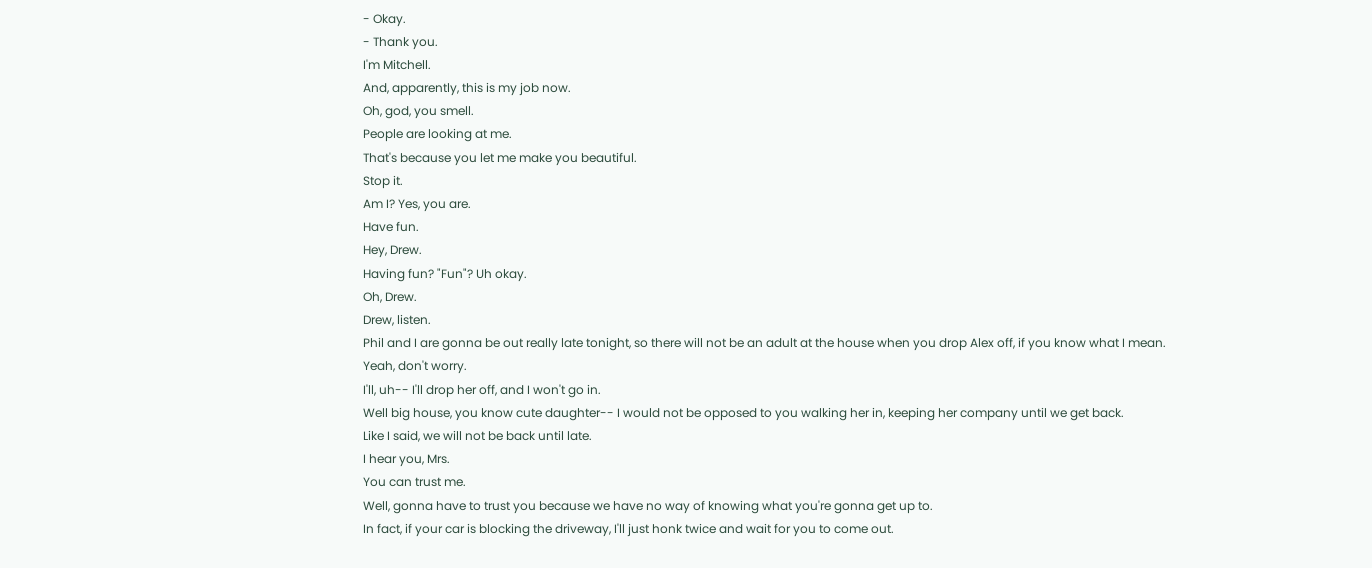- Okay.
- Thank you.
I'm Mitchell.
And, apparently, this is my job now.
Oh, god, you smell.
People are looking at me.
That's because you let me make you beautiful.
Stop it.
Am I? Yes, you are.
Have fun.
Hey, Drew.
Having fun? "Fun"? Uh okay.
Oh, Drew.
Drew, listen.
Phil and I are gonna be out really late tonight, so there will not be an adult at the house when you drop Alex off, if you know what I mean.
Yeah, don't worry.
I'll, uh-- I'll drop her off, and I won't go in.
Well big house, you know cute daughter-- I would not be opposed to you walking her in, keeping her company until we get back.
Like I said, we will not be back until late.
I hear you, Mrs.
You can trust me.
Well, gonna have to trust you because we have no way of knowing what you're gonna get up to.
In fact, if your car is blocking the driveway, I'll just honk twice and wait for you to come out.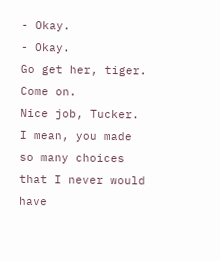- Okay.
- Okay.
Go get her, tiger.
Come on.
Nice job, Tucker.
I mean, you made so many choices that I never would have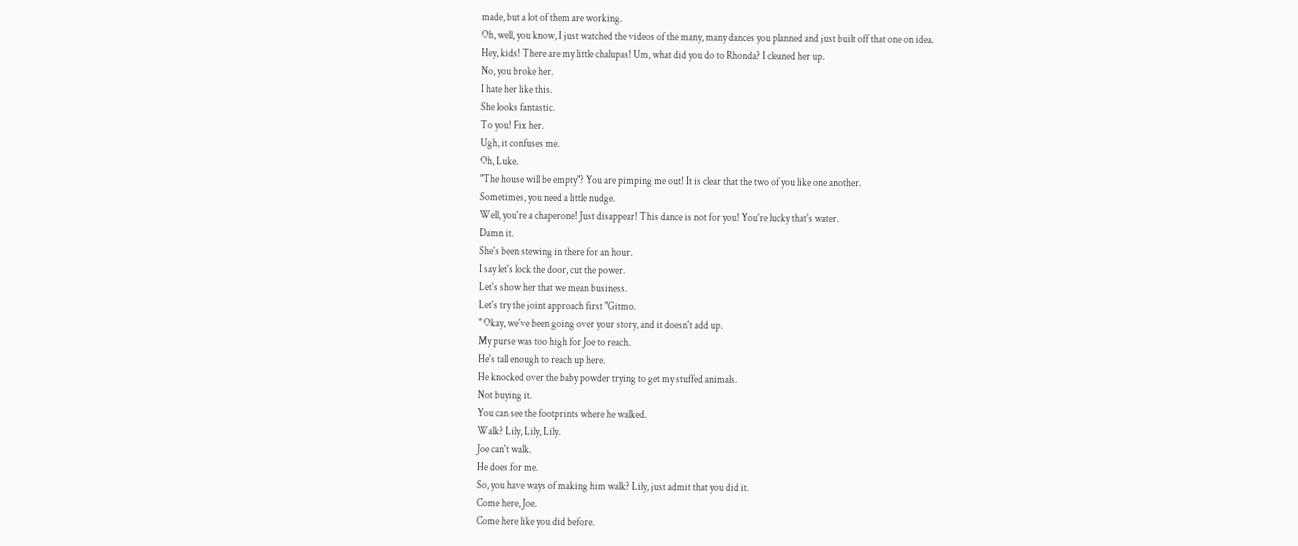made, but a lot of them are working.
Oh, well, you know, I just watched the videos of the many, many dances you planned and just built off that one on idea.
Hey, kids! There are my little chalupas! Um, what did you do to Rhonda? I cleaned her up.
No, you broke her.
I hate her like this.
She looks fantastic.
To you! Fix her.
Ugh, it confuses me.
Oh, Luke.
"The house will be empty"? You are pimping me out! It is clear that the two of you like one another.
Sometimes, you need a little nudge.
Well, you're a chaperone! Just disappear! This dance is not for you! You're lucky that's water.
Damn it.
She's been stewing in there for an hour.
I say let's lock the door, cut the power.
Let's show her that we mean business.
Let's try the joint approach first "Gitmo.
" Okay, we've been going over your story, and it doesn't add up.
My purse was too high for Joe to reach.
He's tall enough to reach up here.
He knocked over the baby powder trying to get my stuffed animals.
Not buying it.
You can see the footprints where he walked.
Walk? Lily, Lily, Lily.
Joe can't walk.
He does for me.
So, you have ways of making him walk? Lily, just admit that you did it.
Come here, Joe.
Come here like you did before.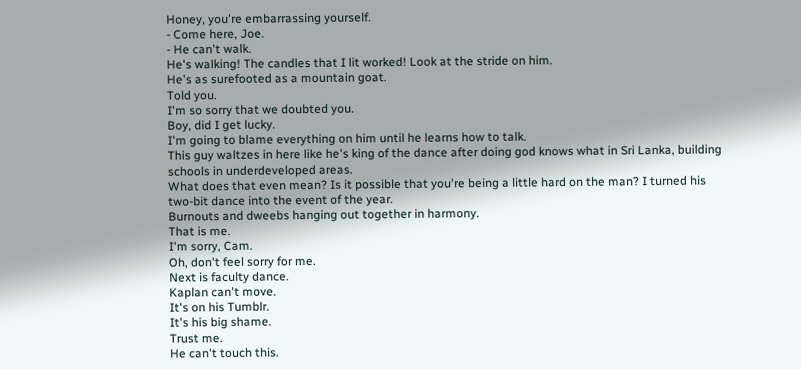Honey, you're embarrassing yourself.
- Come here, Joe.
- He can't walk.
He's walking! The candles that I lit worked! Look at the stride on him.
He's as surefooted as a mountain goat.
Told you.
I'm so sorry that we doubted you.
Boy, did I get lucky.
I'm going to blame everything on him until he learns how to talk.
This guy waltzes in here like he's king of the dance after doing god knows what in Sri Lanka, building schools in underdeveloped areas.
What does that even mean? Is it possible that you're being a little hard on the man? I turned his two-bit dance into the event of the year.
Burnouts and dweebs hanging out together in harmony.
That is me.
I'm sorry, Cam.
Oh, don't feel sorry for me.
Next is faculty dance.
Kaplan can't move.
It's on his Tumblr.
It's his big shame.
Trust me.
He can't touch this.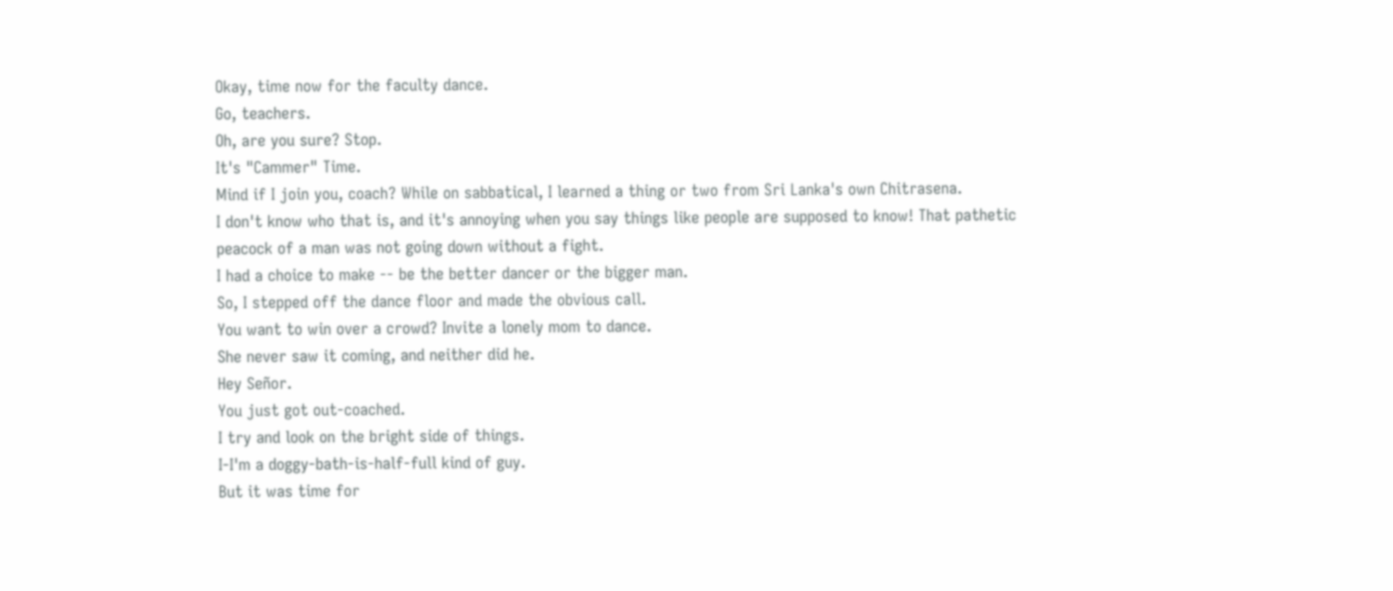Okay, time now for the faculty dance.
Go, teachers.
Oh, are you sure? Stop.
It's "Cammer" Time.
Mind if I join you, coach? While on sabbatical, I learned a thing or two from Sri Lanka's own Chitrasena.
I don't know who that is, and it's annoying when you say things like people are supposed to know! That pathetic peacock of a man was not going down without a fight.
I had a choice to make -- be the better dancer or the bigger man.
So, I stepped off the dance floor and made the obvious call.
You want to win over a crowd? Invite a lonely mom to dance.
She never saw it coming, and neither did he.
Hey Señor.
You just got out-coached.
I try and look on the bright side of things.
I-I'm a doggy-bath-is-half-full kind of guy.
But it was time for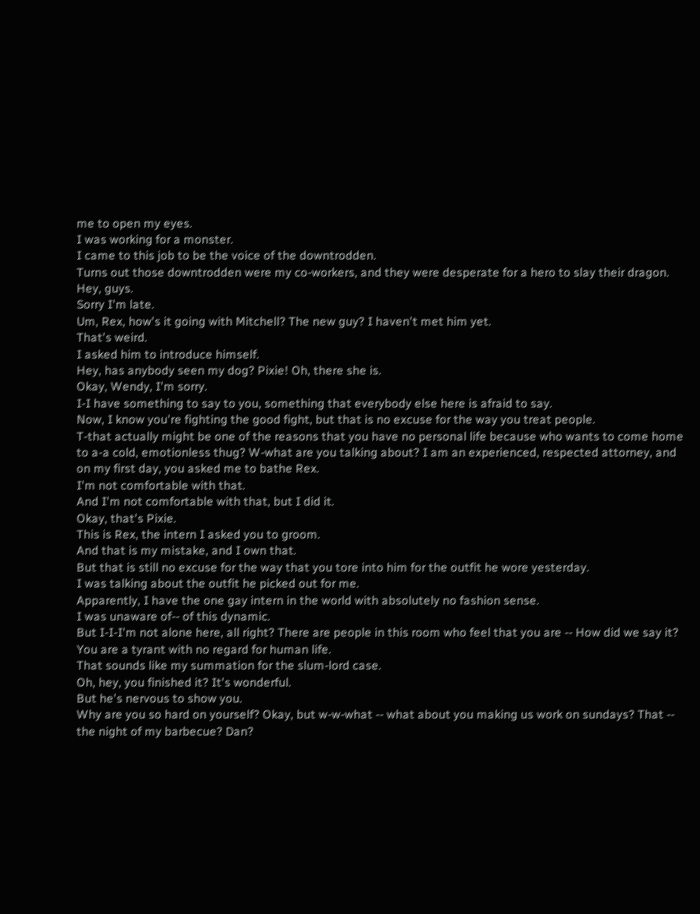me to open my eyes.
I was working for a monster.
I came to this job to be the voice of the downtrodden.
Turns out those downtrodden were my co-workers, and they were desperate for a hero to slay their dragon.
Hey, guys.
Sorry I'm late.
Um, Rex, how's it going with Mitchell? The new guy? I haven't met him yet.
That's weird.
I asked him to introduce himself.
Hey, has anybody seen my dog? Pixie! Oh, there she is.
Okay, Wendy, I'm sorry.
I-I have something to say to you, something that everybody else here is afraid to say.
Now, I know you're fighting the good fight, but that is no excuse for the way you treat people.
T-that actually might be one of the reasons that you have no personal life because who wants to come home to a-a cold, emotionless thug? W-what are you talking about? I am an experienced, respected attorney, and on my first day, you asked me to bathe Rex.
I'm not comfortable with that.
And I'm not comfortable with that, but I did it.
Okay, that's Pixie.
This is Rex, the intern I asked you to groom.
And that is my mistake, and I own that.
But that is still no excuse for the way that you tore into him for the outfit he wore yesterday.
I was talking about the outfit he picked out for me.
Apparently, I have the one gay intern in the world with absolutely no fashion sense.
I was unaware of-- of this dynamic.
But I-I-I'm not alone here, all right? There are people in this room who feel that you are -- How did we say it? You are a tyrant with no regard for human life.
That sounds like my summation for the slum-lord case.
Oh, hey, you finished it? It's wonderful.
But he's nervous to show you.
Why are you so hard on yourself? Okay, but w-w-what -- what about you making us work on sundays? That -- the night of my barbecue? Dan?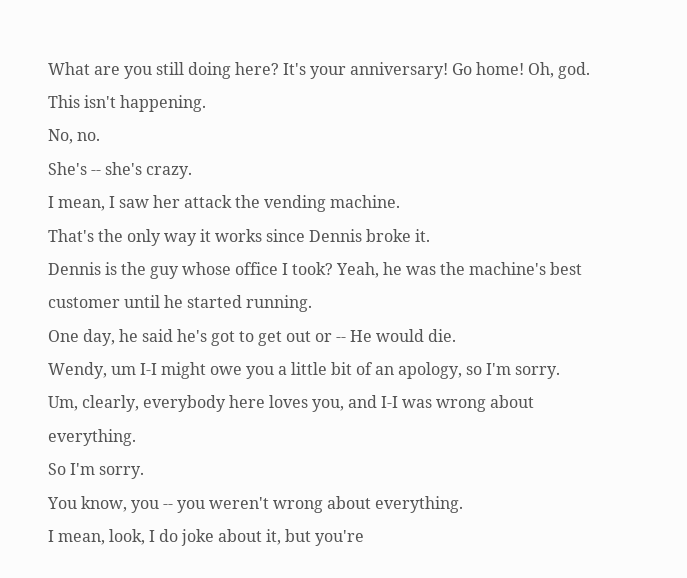What are you still doing here? It's your anniversary! Go home! Oh, god.
This isn't happening.
No, no.
She's -- she's crazy.
I mean, I saw her attack the vending machine.
That's the only way it works since Dennis broke it.
Dennis is the guy whose office I took? Yeah, he was the machine's best customer until he started running.
One day, he said he's got to get out or -- He would die.
Wendy, um I-I might owe you a little bit of an apology, so I'm sorry.
Um, clearly, everybody here loves you, and I-I was wrong about everything.
So I'm sorry.
You know, you -- you weren't wrong about everything.
I mean, look, I do joke about it, but you're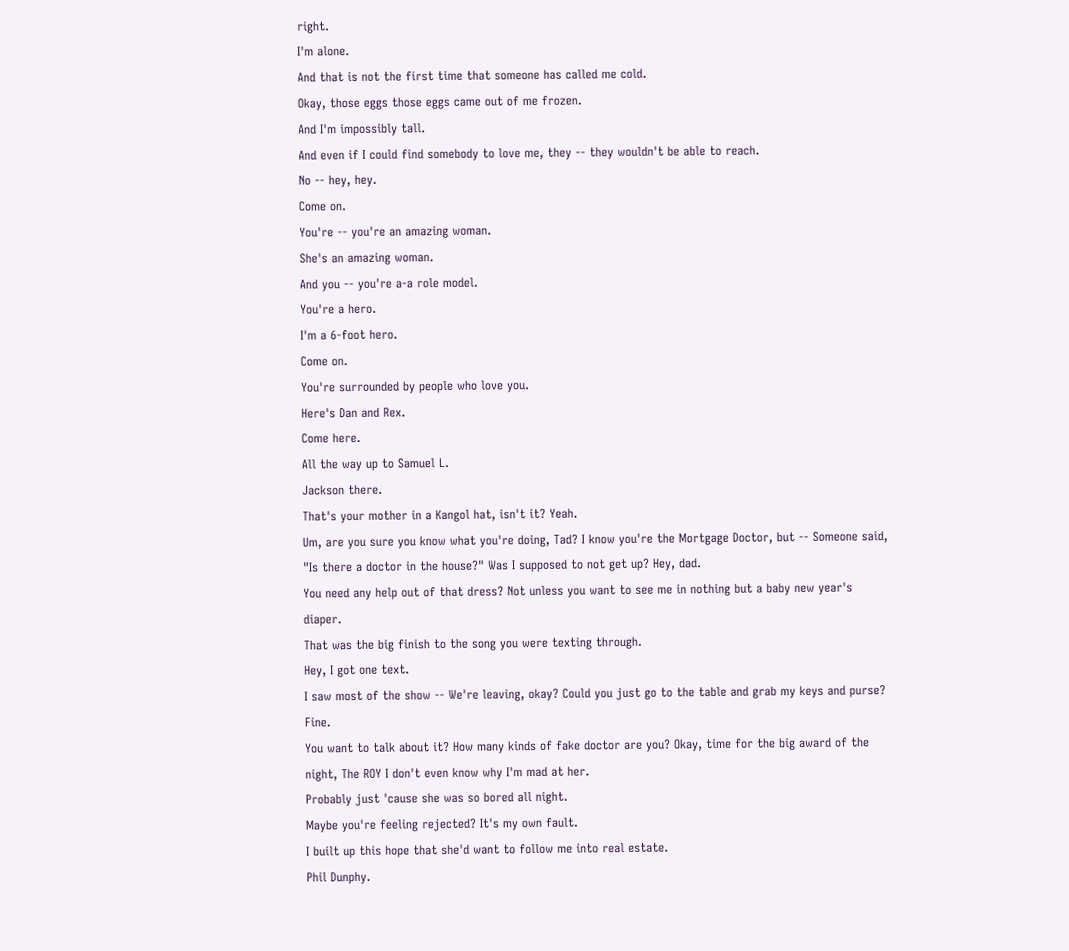right.
I'm alone.
And that is not the first time that someone has called me cold.
Okay, those eggs those eggs came out of me frozen.
And I'm impossibly tall.
And even if I could find somebody to love me, they -- they wouldn't be able to reach.
No -- hey, hey.
Come on.
You're -- you're an amazing woman.
She's an amazing woman.
And you -- you're a-a role model.
You're a hero.
I'm a 6-foot hero.
Come on.
You're surrounded by people who love you.
Here's Dan and Rex.
Come here.
All the way up to Samuel L.
Jackson there.
That's your mother in a Kangol hat, isn't it? Yeah.
Um, are you sure you know what you're doing, Tad? I know you're the Mortgage Doctor, but -- Someone said, "Is there a doctor in the house?" Was I supposed to not get up? Hey, dad.
You need any help out of that dress? Not unless you want to see me in nothing but a baby new year's diaper.
That was the big finish to the song you were texting through.
Hey, I got one text.
I saw most of the show -- We're leaving, okay? Could you just go to the table and grab my keys and purse? Fine.
You want to talk about it? How many kinds of fake doctor are you? Okay, time for the big award of the night, The ROY I don't even know why I'm mad at her.
Probably just 'cause she was so bored all night.
Maybe you're feeling rejected? It's my own fault.
I built up this hope that she'd want to follow me into real estate.
Phil Dunphy.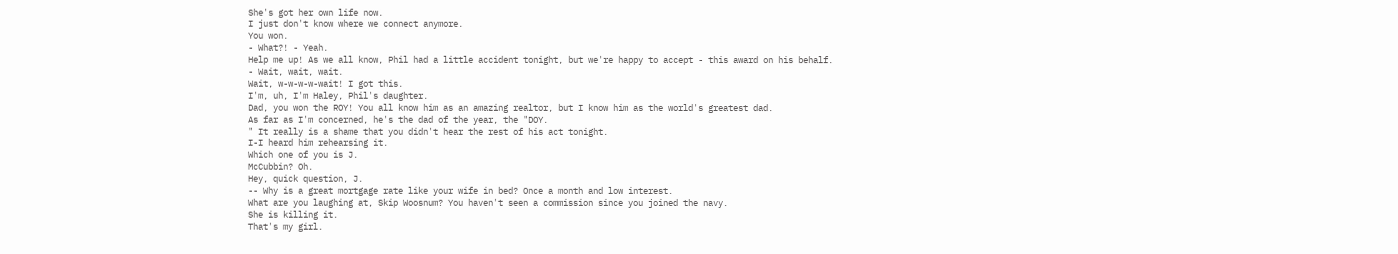She's got her own life now.
I just don't know where we connect anymore.
You won.
- What?! - Yeah.
Help me up! As we all know, Phil had a little accident tonight, but we're happy to accept - this award on his behalf.
- Wait, wait, wait.
Wait, w-w-w-w-wait! I got this.
I'm, uh, I'm Haley, Phil's daughter.
Dad, you won the ROY! You all know him as an amazing realtor, but I know him as the world's greatest dad.
As far as I'm concerned, he's the dad of the year, the "DOY.
" It really is a shame that you didn't hear the rest of his act tonight.
I-I heard him rehearsing it.
Which one of you is J.
McCubbin? Oh.
Hey, quick question, J.
-- Why is a great mortgage rate like your wife in bed? Once a month and low interest.
What are you laughing at, Skip Woosnum? You haven't seen a commission since you joined the navy.
She is killing it.
That's my girl.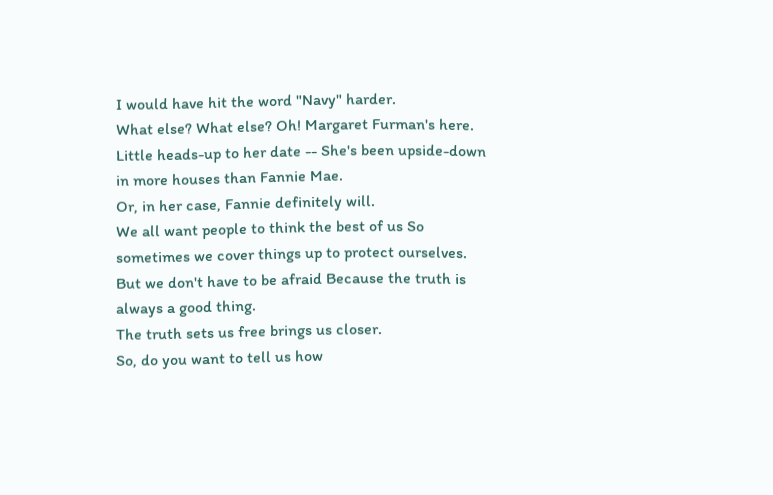I would have hit the word "Navy" harder.
What else? What else? Oh! Margaret Furman's here.
Little heads-up to her date -- She's been upside-down in more houses than Fannie Mae.
Or, in her case, Fannie definitely will.
We all want people to think the best of us So sometimes we cover things up to protect ourselves.
But we don't have to be afraid Because the truth is always a good thing.
The truth sets us free brings us closer.
So, do you want to tell us how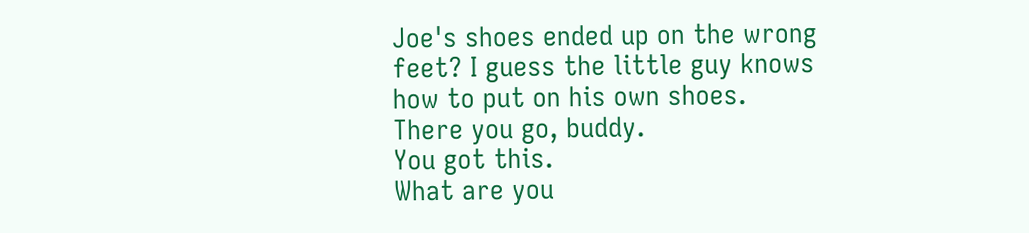Joe's shoes ended up on the wrong feet? I guess the little guy knows how to put on his own shoes.
There you go, buddy.
You got this.
What are you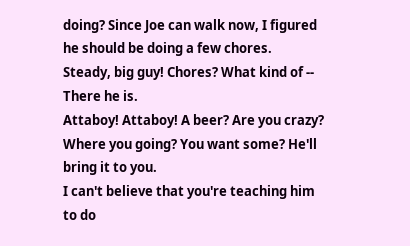doing? Since Joe can walk now, I figured he should be doing a few chores.
Steady, big guy! Chores? What kind of -- There he is.
Attaboy! Attaboy! A beer? Are you crazy? Where you going? You want some? He'll bring it to you.
I can't believe that you're teaching him to do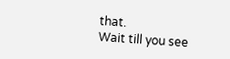that.
Wait till you see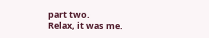part two.
Relax, it was me.